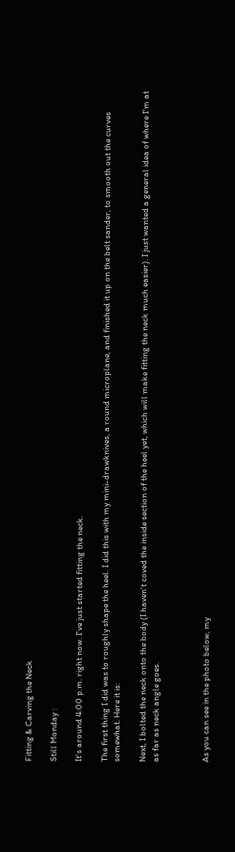Fitting & Carving the Neck

Still Monday :

It's around 4:00 p.m. right now. I've just started fitting the neck.

The first thing I did was to roughly shape the heel. I did this with my mini-drawknives, a round microplane, and finished it up on the belt sander, to smooth out the curves somewhat. Here it is:

Next, I bolted the neck onto the body (I haven't coved the inside section of the heel yet, which will make fitting the neck much easier). I just wanted a general idea of where I'm at as far as neck angle goes.



As you can see in the photo below, my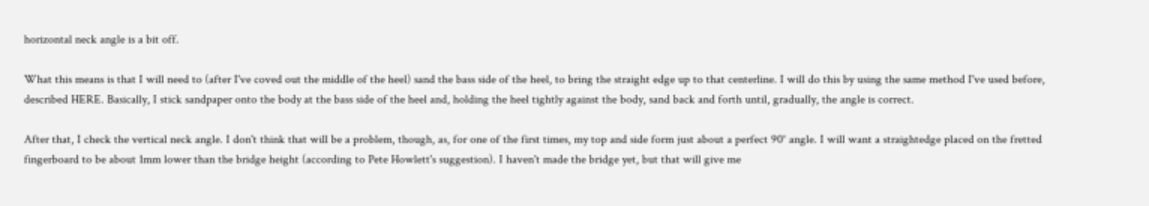horizontal neck angle is a bit off.

What this means is that I will need to (after I've coved out the middle of the heel) sand the bass side of the heel, to bring the straight edge up to that centerline. I will do this by using the same method I've used before, described HERE. Basically, I stick sandpaper onto the body at the bass side of the heel and, holding the heel tightly against the body, sand back and forth until, gradually, the angle is correct.

After that, I check the vertical neck angle. I don't think that will be a problem, though, as, for one of the first times, my top and side form just about a perfect 90° angle. I will want a straightedge placed on the fretted fingerboard to be about 1mm lower than the bridge height (according to Pete Howlett's suggestion). I haven't made the bridge yet, but that will give me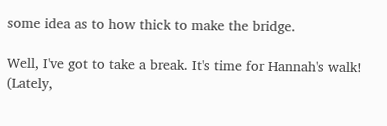some idea as to how thick to make the bridge.

Well, I've got to take a break. It's time for Hannah's walk! (Lately,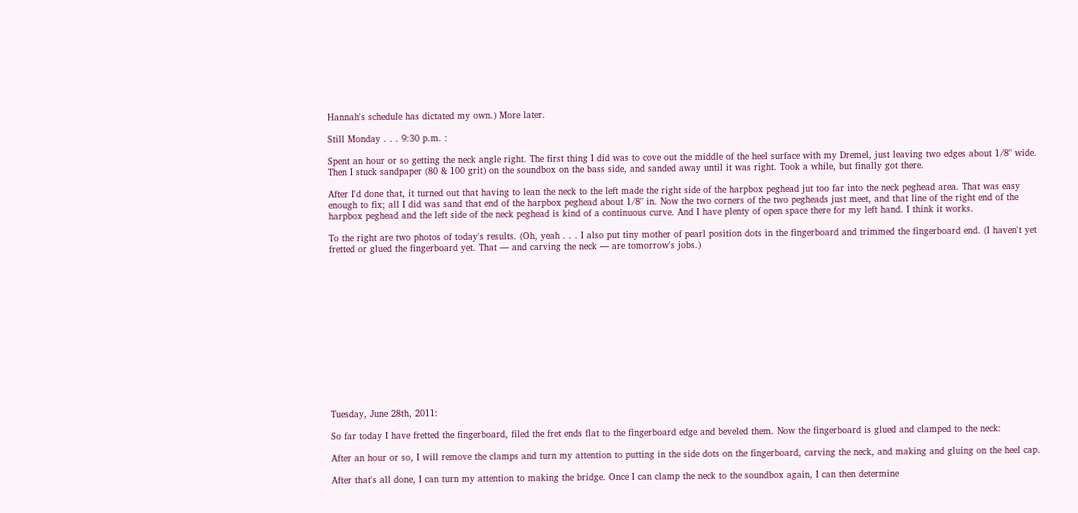Hannah's schedule has dictated my own.) More later.

Still Monday . . . 9:30 p.m. :

Spent an hour or so getting the neck angle right. The first thing I did was to cove out the middle of the heel surface with my Dremel, just leaving two edges about 1/8" wide. Then I stuck sandpaper (80 & 100 grit) on the soundbox on the bass side, and sanded away until it was right. Took a while, but finally got there.

After I'd done that, it turned out that having to lean the neck to the left made the right side of the harpbox peghead jut too far into the neck peghead area. That was easy enough to fix; all I did was sand that end of the harpbox peghead about 1/8" in. Now the two corners of the two pegheads just meet, and that line of the right end of the harpbox peghead and the left side of the neck peghead is kind of a continuous curve. And I have plenty of open space there for my left hand. I think it works.

To the right are two photos of today's results. (Oh, yeah . . . I also put tiny mother of pearl position dots in the fingerboard and trimmed the fingerboard end. (I haven't yet fretted or glued the fingerboard yet. That — and carving the neck — are tomorrow's jobs.)














Tuesday, June 28th, 2011:

So far today I have fretted the fingerboard, filed the fret ends flat to the fingerboard edge and beveled them. Now the fingerboard is glued and clamped to the neck:

After an hour or so, I will remove the clamps and turn my attention to putting in the side dots on the fingerboard, carving the neck, and making and gluing on the heel cap.

After that's all done, I can turn my attention to making the bridge. Once I can clamp the neck to the soundbox again, I can then determine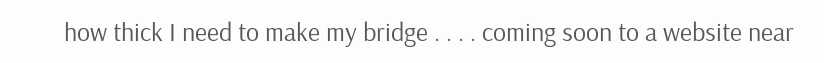how thick I need to make my bridge . . . . coming soon to a website near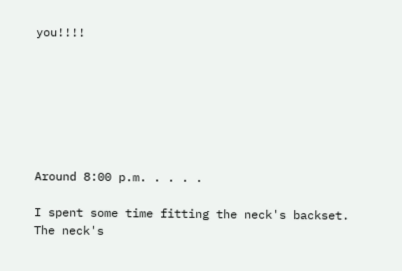you!!!!







Around 8:00 p.m. . . . .

I spent some time fitting the neck's backset. The neck's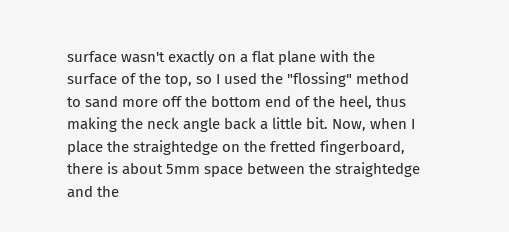surface wasn't exactly on a flat plane with the surface of the top, so I used the "flossing" method to sand more off the bottom end of the heel, thus making the neck angle back a little bit. Now, when I place the straightedge on the fretted fingerboard, there is about 5mm space between the straightedge and the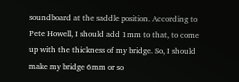soundboard at the saddle position. According to Pete Howell, I should add 1mm to that, to come up with the thickness of my bridge. So, I should make my bridge 6mm or so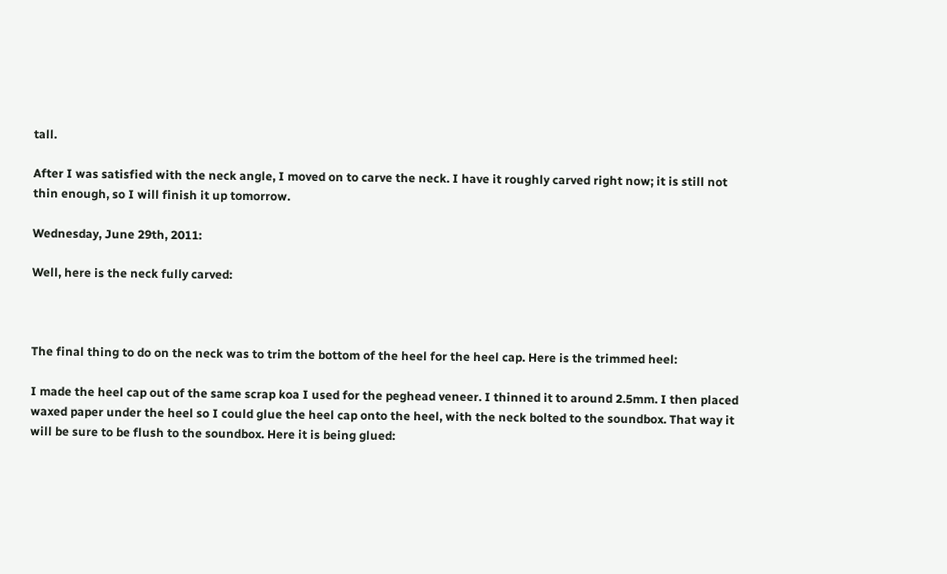tall.

After I was satisfied with the neck angle, I moved on to carve the neck. I have it roughly carved right now; it is still not thin enough, so I will finish it up tomorrow.

Wednesday, June 29th, 2011:

Well, here is the neck fully carved:



The final thing to do on the neck was to trim the bottom of the heel for the heel cap. Here is the trimmed heel:

I made the heel cap out of the same scrap koa I used for the peghead veneer. I thinned it to around 2.5mm. I then placed waxed paper under the heel so I could glue the heel cap onto the heel, with the neck bolted to the soundbox. That way it will be sure to be flush to the soundbox. Here it is being glued: